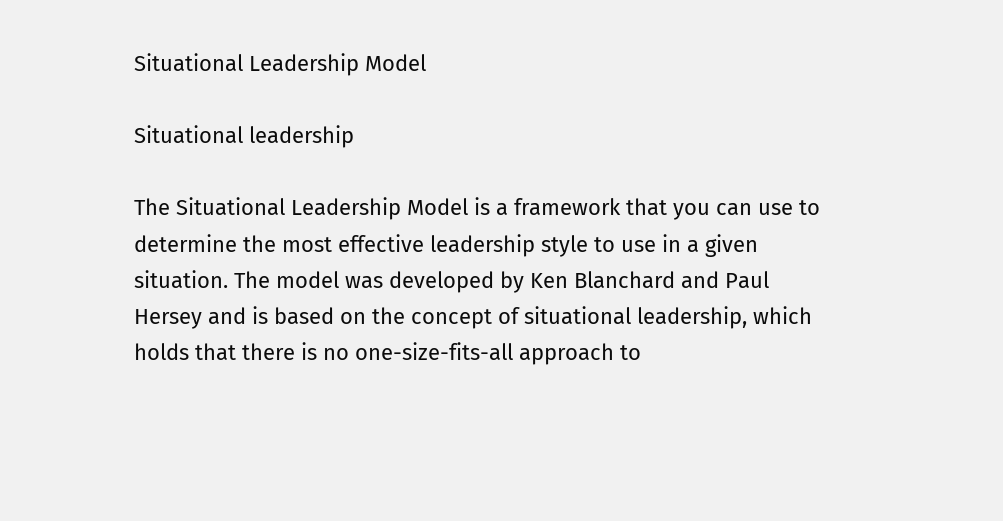Situational Leadership Model

Situational leadership

The Situational Leadership Model is a framework that you can use to determine the most effective leadership style to use in a given situation. The model was developed by Ken Blanchard and Paul Hersey and is based on the concept of situational leadership, which holds that there is no one-size-fits-all approach to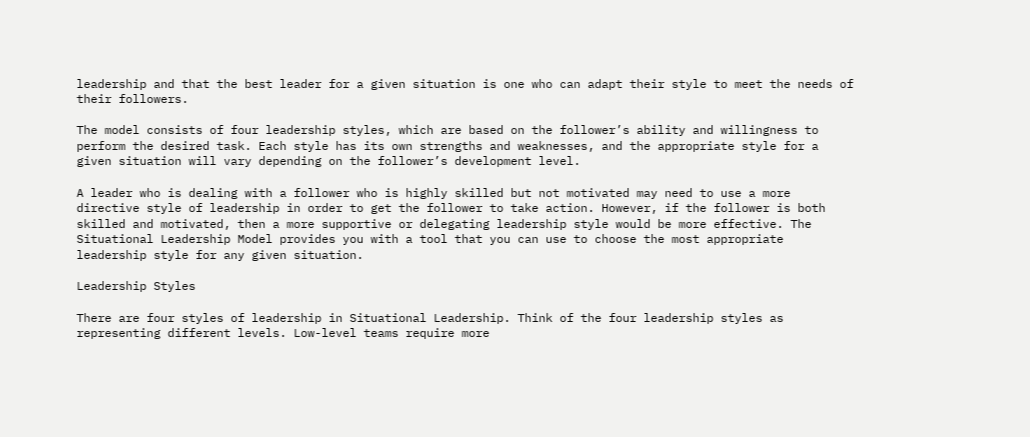leadership and that the best leader for a given situation is one who can adapt their style to meet the needs of their followers.

The model consists of four leadership styles, which are based on the follower’s ability and willingness to perform the desired task. Each style has its own strengths and weaknesses, and the appropriate style for a given situation will vary depending on the follower’s development level.

A leader who is dealing with a follower who is highly skilled but not motivated may need to use a more directive style of leadership in order to get the follower to take action. However, if the follower is both skilled and motivated, then a more supportive or delegating leadership style would be more effective. The Situational Leadership Model provides you with a tool that you can use to choose the most appropriate leadership style for any given situation.

Leadership Styles

There are four styles of leadership in Situational Leadership. Think of the four leadership styles as representing different levels. Low-level teams require more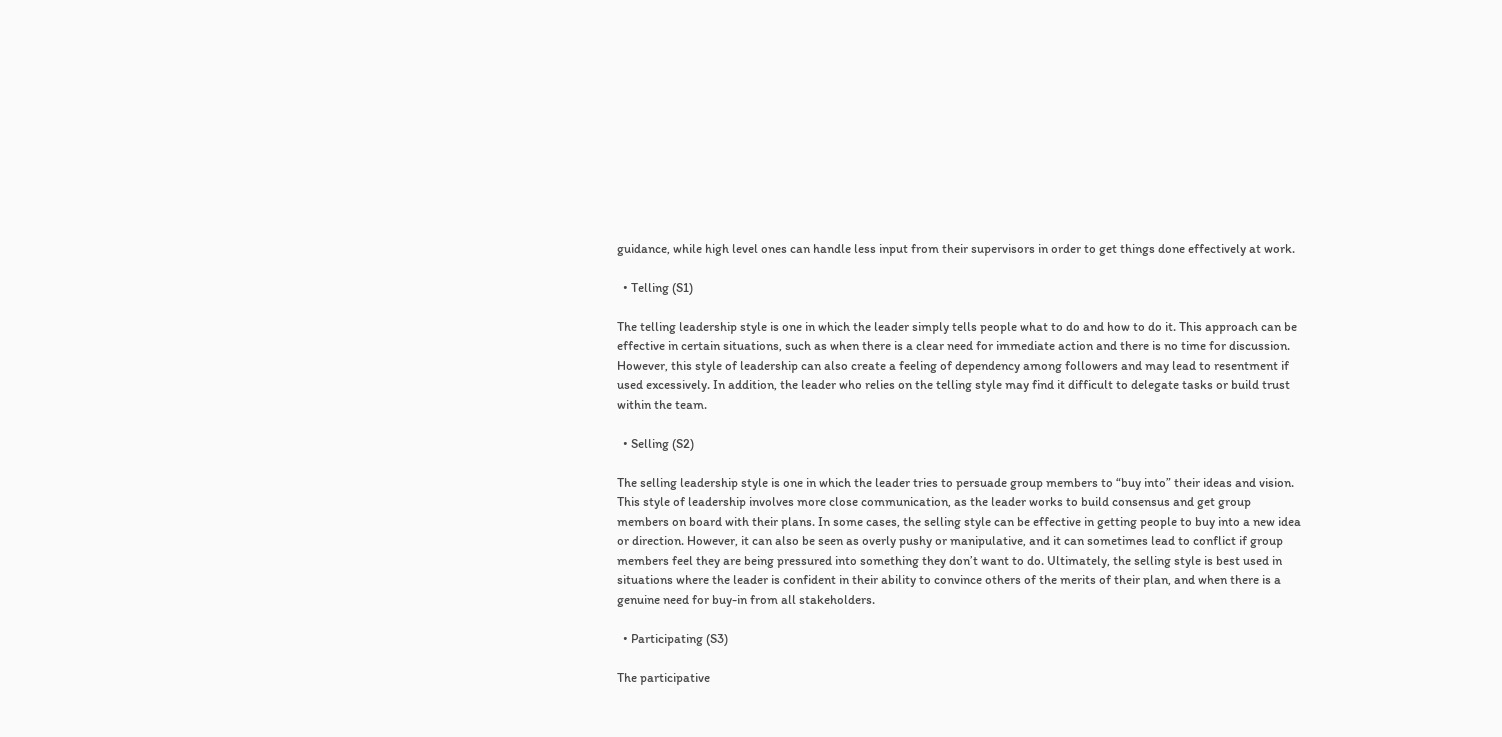guidance, while high level ones can handle less input from their supervisors in order to get things done effectively at work.

  • Telling (S1)

The telling leadership style is one in which the leader simply tells people what to do and how to do it. This approach can be effective in certain situations, such as when there is a clear need for immediate action and there is no time for discussion. However, this style of leadership can also create a feeling of dependency among followers and may lead to resentment if used excessively. In addition, the leader who relies on the telling style may find it difficult to delegate tasks or build trust within the team.

  • Selling (S2)

The selling leadership style is one in which the leader tries to persuade group members to “buy into” their ideas and vision. This style of leadership involves more close communication, as the leader works to build consensus and get group members on board with their plans. In some cases, the selling style can be effective in getting people to buy into a new idea or direction. However, it can also be seen as overly pushy or manipulative, and it can sometimes lead to conflict if group members feel they are being pressured into something they don’t want to do. Ultimately, the selling style is best used in situations where the leader is confident in their ability to convince others of the merits of their plan, and when there is a genuine need for buy-in from all stakeholders.

  • Participating (S3)

The participative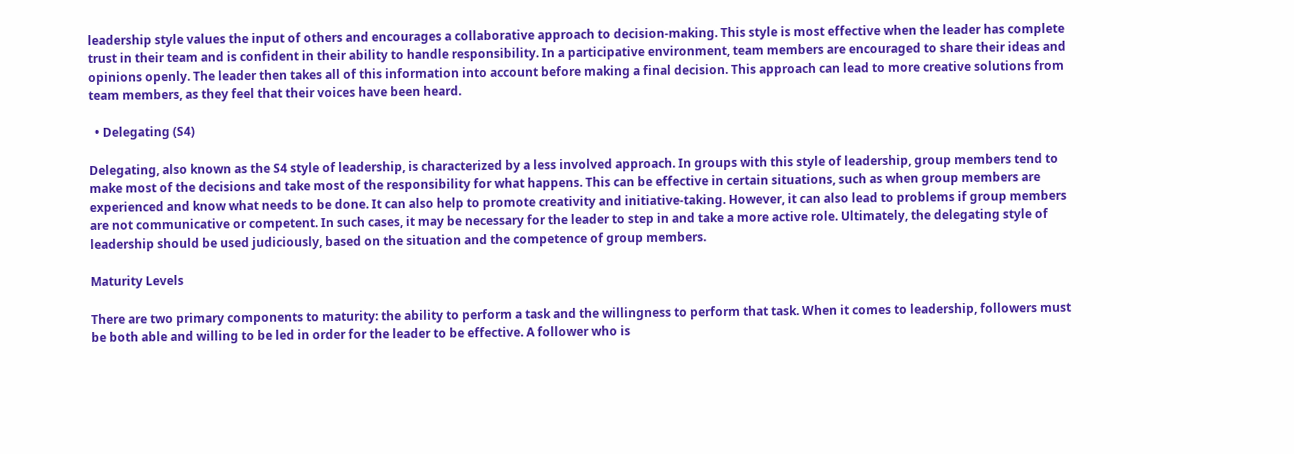leadership style values the input of others and encourages a collaborative approach to decision-making. This style is most effective when the leader has complete trust in their team and is confident in their ability to handle responsibility. In a participative environment, team members are encouraged to share their ideas and opinions openly. The leader then takes all of this information into account before making a final decision. This approach can lead to more creative solutions from team members, as they feel that their voices have been heard.

  • Delegating (S4)

Delegating, also known as the S4 style of leadership, is characterized by a less involved approach. In groups with this style of leadership, group members tend to make most of the decisions and take most of the responsibility for what happens. This can be effective in certain situations, such as when group members are experienced and know what needs to be done. It can also help to promote creativity and initiative-taking. However, it can also lead to problems if group members are not communicative or competent. In such cases, it may be necessary for the leader to step in and take a more active role. Ultimately, the delegating style of leadership should be used judiciously, based on the situation and the competence of group members.

Maturity Levels

There are two primary components to maturity: the ability to perform a task and the willingness to perform that task. When it comes to leadership, followers must be both able and willing to be led in order for the leader to be effective. A follower who is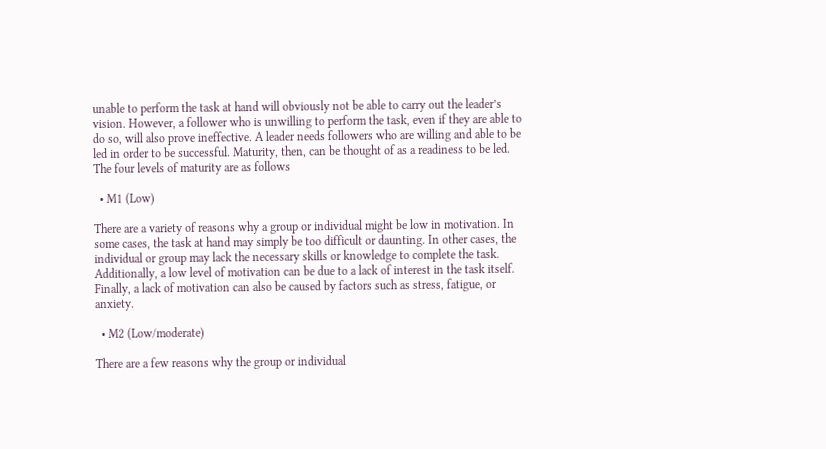unable to perform the task at hand will obviously not be able to carry out the leader’s vision. However, a follower who is unwilling to perform the task, even if they are able to do so, will also prove ineffective. A leader needs followers who are willing and able to be led in order to be successful. Maturity, then, can be thought of as a readiness to be led. The four levels of maturity are as follows

  • M1 (Low)

There are a variety of reasons why a group or individual might be low in motivation. In some cases, the task at hand may simply be too difficult or daunting. In other cases, the individual or group may lack the necessary skills or knowledge to complete the task. Additionally, a low level of motivation can be due to a lack of interest in the task itself. Finally, a lack of motivation can also be caused by factors such as stress, fatigue, or anxiety.

  • M2 (Low/moderate)

There are a few reasons why the group or individual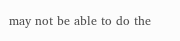may not be able to do the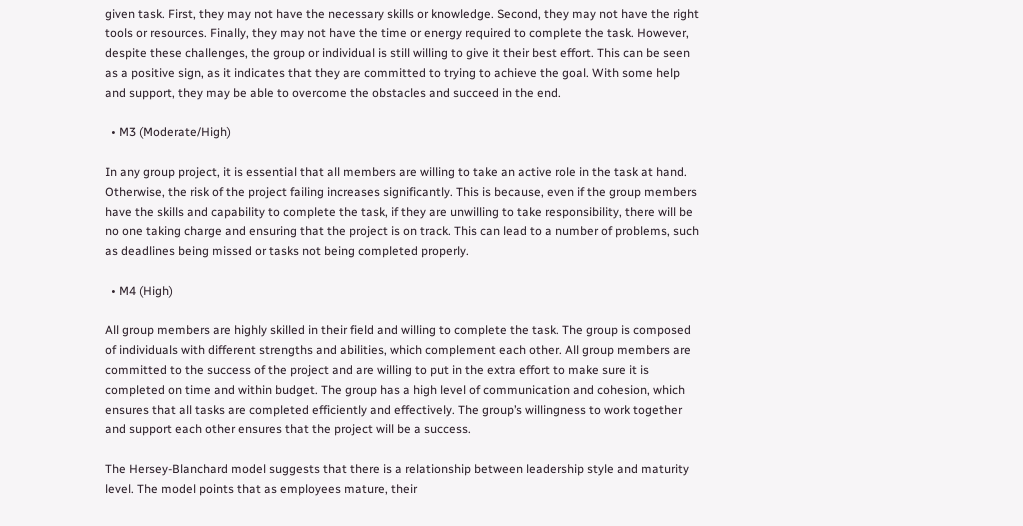given task. First, they may not have the necessary skills or knowledge. Second, they may not have the right tools or resources. Finally, they may not have the time or energy required to complete the task. However, despite these challenges, the group or individual is still willing to give it their best effort. This can be seen as a positive sign, as it indicates that they are committed to trying to achieve the goal. With some help and support, they may be able to overcome the obstacles and succeed in the end.

  • M3 (Moderate/High)

In any group project, it is essential that all members are willing to take an active role in the task at hand. Otherwise, the risk of the project failing increases significantly. This is because, even if the group members have the skills and capability to complete the task, if they are unwilling to take responsibility, there will be no one taking charge and ensuring that the project is on track. This can lead to a number of problems, such as deadlines being missed or tasks not being completed properly.

  • M4 (High)

All group members are highly skilled in their field and willing to complete the task. The group is composed of individuals with different strengths and abilities, which complement each other. All group members are committed to the success of the project and are willing to put in the extra effort to make sure it is completed on time and within budget. The group has a high level of communication and cohesion, which ensures that all tasks are completed efficiently and effectively. The group’s willingness to work together and support each other ensures that the project will be a success.

The Hersey-Blanchard model suggests that there is a relationship between leadership style and maturity level. The model points that as employees mature, their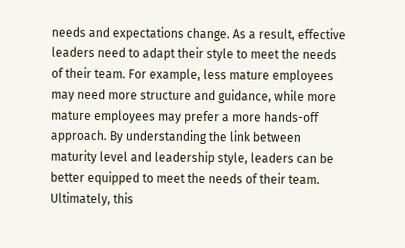needs and expectations change. As a result, effective leaders need to adapt their style to meet the needs of their team. For example, less mature employees may need more structure and guidance, while more mature employees may prefer a more hands-off approach. By understanding the link between maturity level and leadership style, leaders can be better equipped to meet the needs of their team. Ultimately, this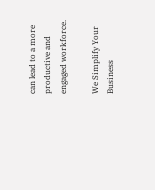can lead to a more productive and engaged workforce.

We Simplify Your Business